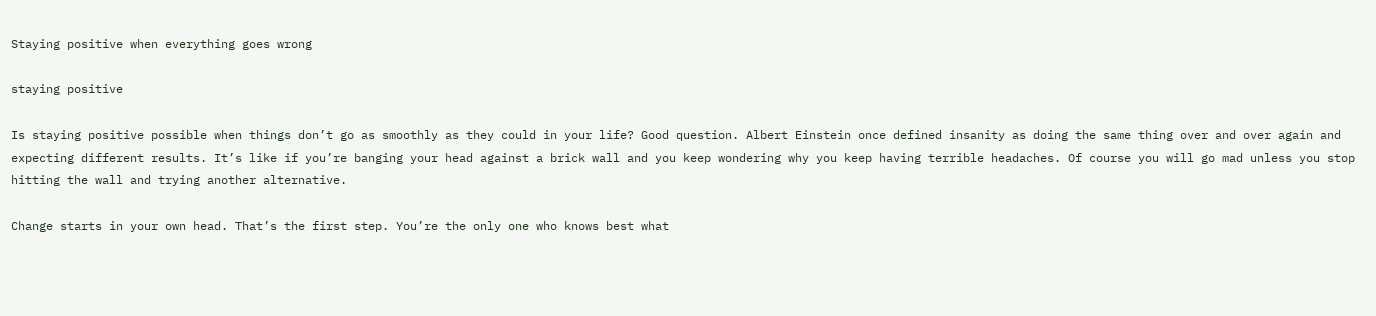Staying positive when everything goes wrong

staying positive

Is staying positive possible when things don’t go as smoothly as they could in your life? Good question. Albert Einstein once defined insanity as doing the same thing over and over again and expecting different results. It’s like if you’re banging your head against a brick wall and you keep wondering why you keep having terrible headaches. Of course you will go mad unless you stop hitting the wall and trying another alternative.

Change starts in your own head. That’s the first step. You’re the only one who knows best what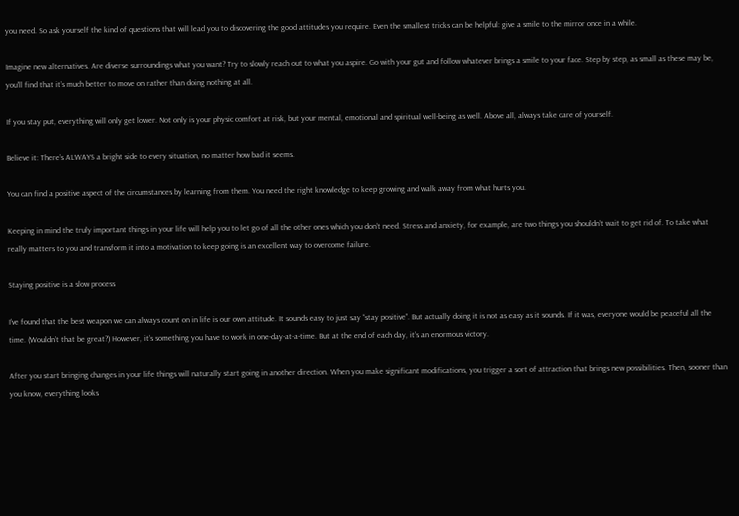you need. So ask yourself the kind of questions that will lead you to discovering the good attitudes you require. Even the smallest tricks can be helpful: give a smile to the mirror once in a while.

Imagine new alternatives. Are diverse surroundings what you want? Try to slowly reach out to what you aspire. Go with your gut and follow whatever brings a smile to your face. Step by step, as small as these may be, you’ll find that it’s much better to move on rather than doing nothing at all.

If you stay put, everything will only get lower. Not only is your physic comfort at risk, but your mental, emotional and spiritual well-being as well. Above all, always take care of yourself.

Believe it: There’s ALWAYS a bright side to every situation, no matter how bad it seems.

You can find a positive aspect of the circumstances by learning from them. You need the right knowledge to keep growing and walk away from what hurts you.

Keeping in mind the truly important things in your life will help you to let go of all the other ones which you don’t need. Stress and anxiety, for example, are two things you shouldn’t wait to get rid of. To take what really matters to you and transform it into a motivation to keep going is an excellent way to overcome failure.

Staying positive is a slow process

I’ve found that the best weapon we can always count on in life is our own attitude. It sounds easy to just say “stay positive”. But actually doing it is not as easy as it sounds. If it was, everyone would be peaceful all the time. (Wouldn’t that be great?) However, it’s something you have to work in one-day-at-a-time. But at the end of each day, it’s an enormous victory.

After you start bringing changes in your life things will naturally start going in another direction. When you make significant modifications, you trigger a sort of attraction that brings new possibilities. Then, sooner than you know, everything looks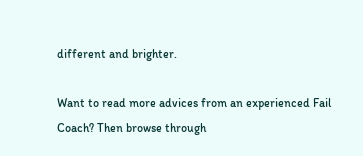different and brighter.

Want to read more advices from an experienced Fail Coach? Then browse through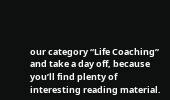our category “Life Coaching” and take a day off, because you’ll find plenty of interesting reading material.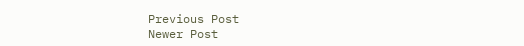Previous Post
Newer Post